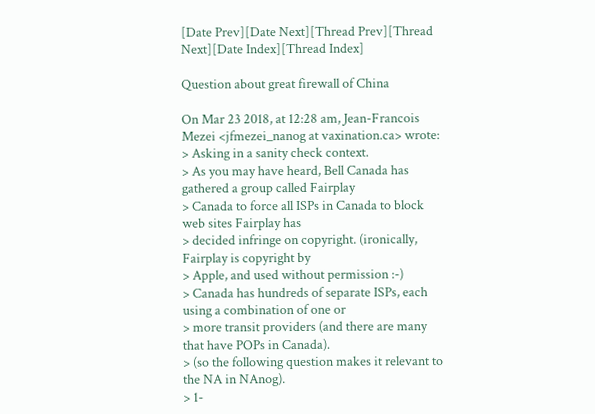[Date Prev][Date Next][Thread Prev][Thread Next][Date Index][Thread Index]

Question about great firewall of China

On Mar 23 2018, at 12:28 am, Jean-Francois Mezei <jfmezei_nanog at vaxination.ca> wrote:
> Asking in a sanity check context.
> As you may have heard, Bell Canada has gathered a group called Fairplay
> Canada to force all ISPs in Canada to block web sites Fairplay has
> decided infringe on copyright. (ironically, Fairplay is copyright by
> Apple, and used without permission :-)
> Canada has hundreds of separate ISPs, each using a combination of one or
> more transit providers (and there are many that have POPs in Canada).
> (so the following question makes it relevant to the NA in NAnog).
> 1-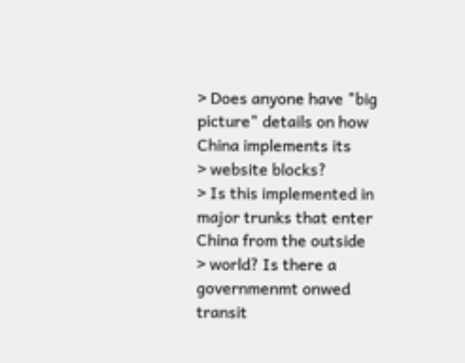> Does anyone have "big picture" details on how China implements its
> website blocks?
> Is this implemented in major trunks that enter China from the outside
> world? Is there a governmenmt onwed transit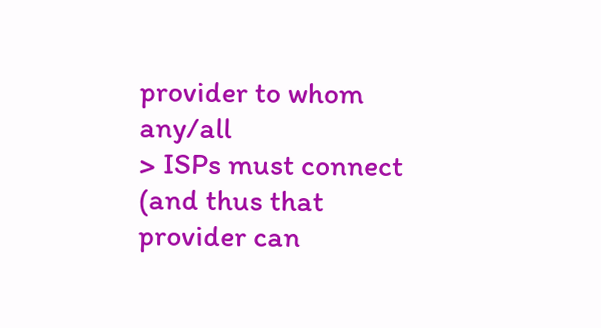provider to whom any/all
> ISPs must connect (and thus that provider can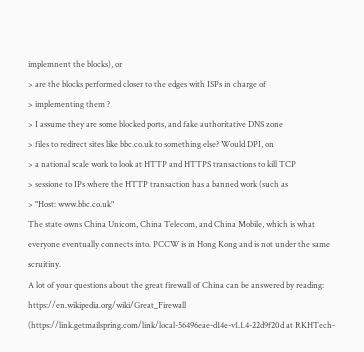implemnent the blocks), or
> are the blocks performed closer to the edges with ISPs in charge of
> implementing them ?
> I assume they are some blocked ports, and fake authoritative DNS zone
> files to redirect sites like bbc.co.uk to something else? Would DPI, on
> a national scale work to look at HTTP and HTTPS transactions to kill TCP
> sessione to IPs where the HTTP transaction has a banned work (such as
> "Host: www.bbc.co.uk"
The state owns China Unicom, China Telecom, and China Mobile, which is what everyone eventually connects into. PCCW is in Hong Kong and is not under the same scruitiny.
A lot of your questions about the great firewall of China can be answered by reading: https://en.wikipedia.org/wiki/Great_Firewall (https://link.getmailspring.com/link/local-56496eae-d14e-v1.1.4-22d9f20d at RKHTech-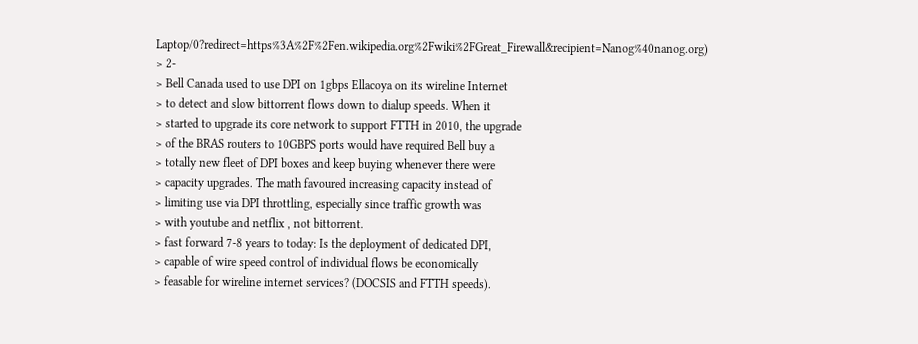Laptop/0?redirect=https%3A%2F%2Fen.wikipedia.org%2Fwiki%2FGreat_Firewall&recipient=Nanog%40nanog.org)
> 2-
> Bell Canada used to use DPI on 1gbps Ellacoya on its wireline Internet
> to detect and slow bittorrent flows down to dialup speeds. When it
> started to upgrade its core network to support FTTH in 2010, the upgrade
> of the BRAS routers to 10GBPS ports would have required Bell buy a
> totally new fleet of DPI boxes and keep buying whenever there were
> capacity upgrades. The math favoured increasing capacity instead of
> limiting use via DPI throttling, especially since traffic growth was
> with youtube and netflix , not bittorrent.
> fast forward 7-8 years to today: Is the deployment of dedicated DPI,
> capable of wire speed control of individual flows be economically
> feasable for wireline internet services? (DOCSIS and FTTH speeds).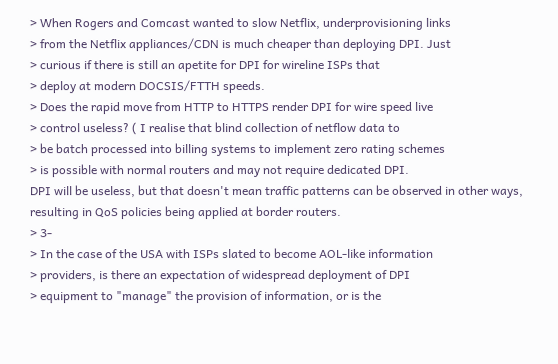> When Rogers and Comcast wanted to slow Netflix, underprovisioning links
> from the Netflix appliances/CDN is much cheaper than deploying DPI. Just
> curious if there is still an apetite for DPI for wireline ISPs that
> deploy at modern DOCSIS/FTTH speeds.
> Does the rapid move from HTTP to HTTPS render DPI for wire speed live
> control useless? ( I realise that blind collection of netflow data to
> be batch processed into billing systems to implement zero rating schemes
> is possible with normal routers and may not require dedicated DPI.
DPI will be useless, but that doesn't mean traffic patterns can be observed in other ways, resulting in QoS policies being applied at border routers.
> 3-
> In the case of the USA with ISPs slated to become AOL-like information
> providers, is there an expectation of widespread deployment of DPI
> equipment to "manage" the provision of information, or is the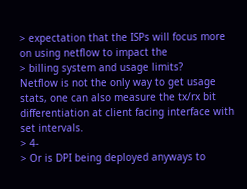> expectation that the ISPs will focus more on using netflow to impact the
> billing system and usage limits?
Netflow is not the only way to get usage stats, one can also measure the tx/rx bit differentiation at client facing interface with set intervals.
> 4-
> Or is DPI being deployed anyways to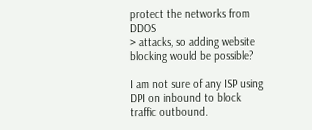protect the networks from DDOS
> attacks, so adding website blocking would be possible?

I am not sure of any ISP using DPI on inbound to block traffic outbound.